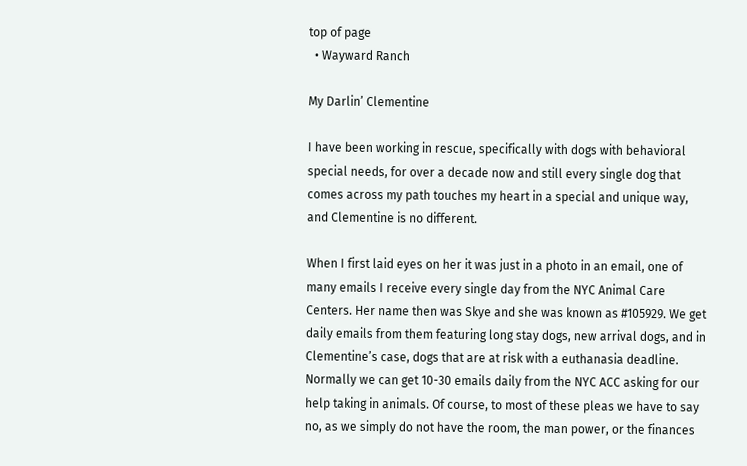top of page
  • Wayward Ranch

My Darlin’ Clementine

I have been working in rescue, specifically with dogs with behavioral special needs, for over a decade now and still every single dog that comes across my path touches my heart in a special and unique way, and Clementine is no different.

When I first laid eyes on her it was just in a photo in an email, one of many emails I receive every single day from the NYC Animal Care Centers. Her name then was Skye and she was known as #105929. We get daily emails from them featuring long stay dogs, new arrival dogs, and in Clementine’s case, dogs that are at risk with a euthanasia deadline. Normally we can get 10-30 emails daily from the NYC ACC asking for our help taking in animals. Of course, to most of these pleas we have to say no, as we simply do not have the room, the man power, or the finances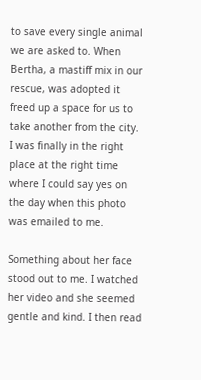to save every single animal we are asked to. When Bertha, a mastiff mix in our rescue, was adopted it freed up a space for us to take another from the city. I was finally in the right place at the right time where I could say yes on the day when this photo was emailed to me.

Something about her face stood out to me. I watched her video and she seemed gentle and kind. I then read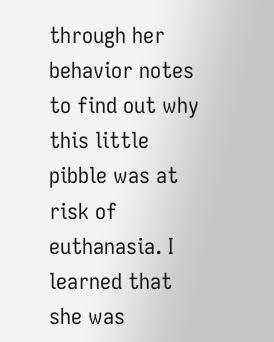through her behavior notes to find out why this little pibble was at risk of euthanasia. I learned that she was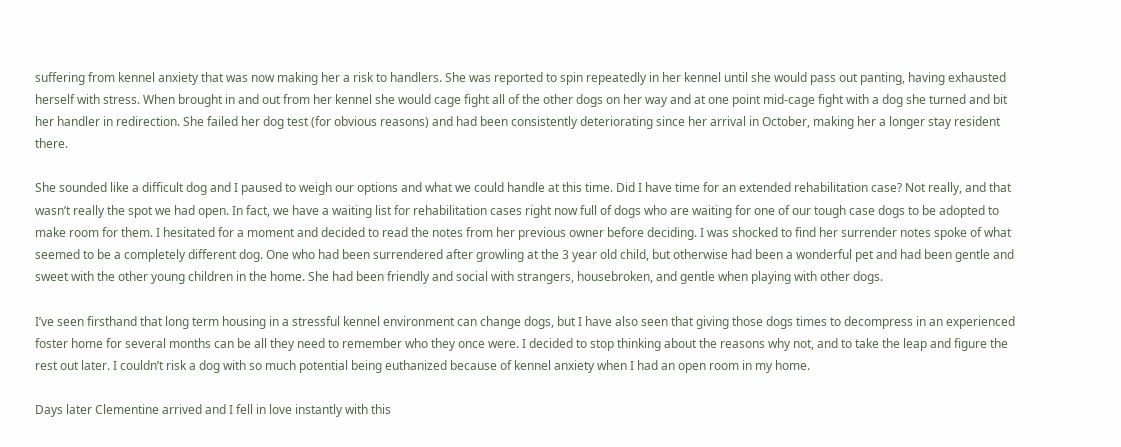suffering from kennel anxiety that was now making her a risk to handlers. She was reported to spin repeatedly in her kennel until she would pass out panting, having exhausted herself with stress. When brought in and out from her kennel she would cage fight all of the other dogs on her way and at one point mid-cage fight with a dog she turned and bit her handler in redirection. She failed her dog test (for obvious reasons) and had been consistently deteriorating since her arrival in October, making her a longer stay resident there.

She sounded like a difficult dog and I paused to weigh our options and what we could handle at this time. Did I have time for an extended rehabilitation case? Not really, and that wasn’t really the spot we had open. In fact, we have a waiting list for rehabilitation cases right now full of dogs who are waiting for one of our tough case dogs to be adopted to make room for them. I hesitated for a moment and decided to read the notes from her previous owner before deciding. I was shocked to find her surrender notes spoke of what seemed to be a completely different dog. One who had been surrendered after growling at the 3 year old child, but otherwise had been a wonderful pet and had been gentle and sweet with the other young children in the home. She had been friendly and social with strangers, housebroken, and gentle when playing with other dogs.

I’ve seen firsthand that long term housing in a stressful kennel environment can change dogs, but I have also seen that giving those dogs times to decompress in an experienced foster home for several months can be all they need to remember who they once were. I decided to stop thinking about the reasons why not, and to take the leap and figure the rest out later. I couldn’t risk a dog with so much potential being euthanized because of kennel anxiety when I had an open room in my home.

Days later Clementine arrived and I fell in love instantly with this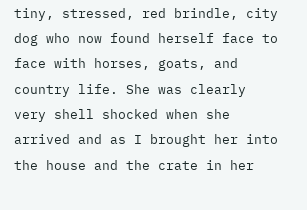tiny, stressed, red brindle, city dog who now found herself face to face with horses, goats, and country life. She was clearly very shell shocked when she arrived and as I brought her into the house and the crate in her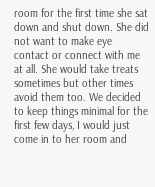room for the first time she sat down and shut down. She did not want to make eye contact or connect with me at all. She would take treats sometimes but other times avoid them too. We decided to keep things minimal for the first few days, I would just come in to her room and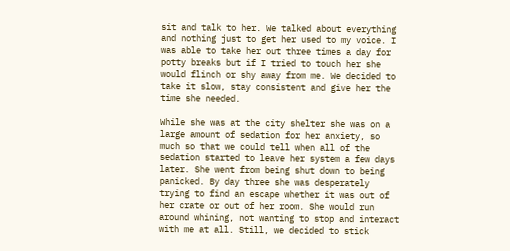sit and talk to her. We talked about everything and nothing just to get her used to my voice. I was able to take her out three times a day for potty breaks but if I tried to touch her she would flinch or shy away from me. We decided to take it slow, stay consistent and give her the time she needed.

While she was at the city shelter she was on a large amount of sedation for her anxiety, so much so that we could tell when all of the sedation started to leave her system a few days later. She went from being shut down to being panicked. By day three she was desperately trying to find an escape whether it was out of her crate or out of her room. She would run around whining, not wanting to stop and interact with me at all. Still, we decided to stick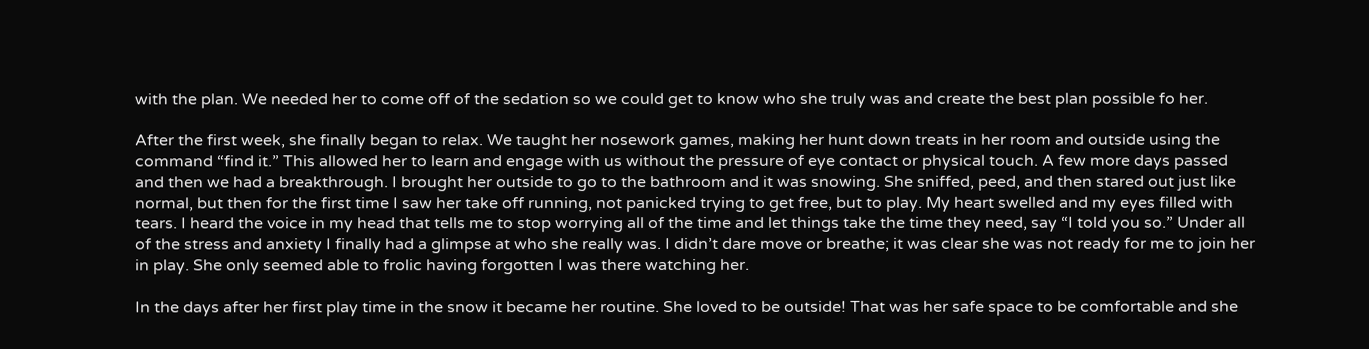with the plan. We needed her to come off of the sedation so we could get to know who she truly was and create the best plan possible fo her.

After the first week, she finally began to relax. We taught her nosework games, making her hunt down treats in her room and outside using the command “find it.” This allowed her to learn and engage with us without the pressure of eye contact or physical touch. A few more days passed and then we had a breakthrough. I brought her outside to go to the bathroom and it was snowing. She sniffed, peed, and then stared out just like normal, but then for the first time I saw her take off running, not panicked trying to get free, but to play. My heart swelled and my eyes filled with tears. I heard the voice in my head that tells me to stop worrying all of the time and let things take the time they need, say “I told you so.” Under all of the stress and anxiety I finally had a glimpse at who she really was. I didn’t dare move or breathe; it was clear she was not ready for me to join her in play. She only seemed able to frolic having forgotten I was there watching her.

In the days after her first play time in the snow it became her routine. She loved to be outside! That was her safe space to be comfortable and she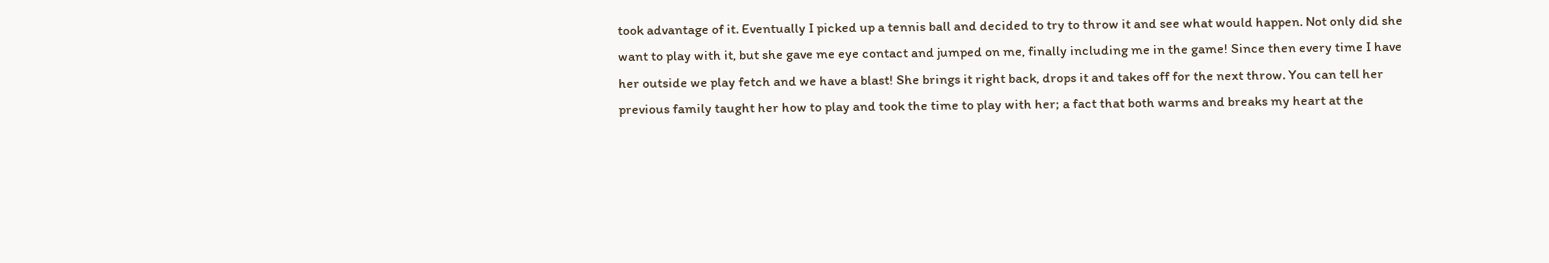took advantage of it. Eventually I picked up a tennis ball and decided to try to throw it and see what would happen. Not only did she want to play with it, but she gave me eye contact and jumped on me, finally including me in the game! Since then every time I have her outside we play fetch and we have a blast! She brings it right back, drops it and takes off for the next throw. You can tell her previous family taught her how to play and took the time to play with her; a fact that both warms and breaks my heart at the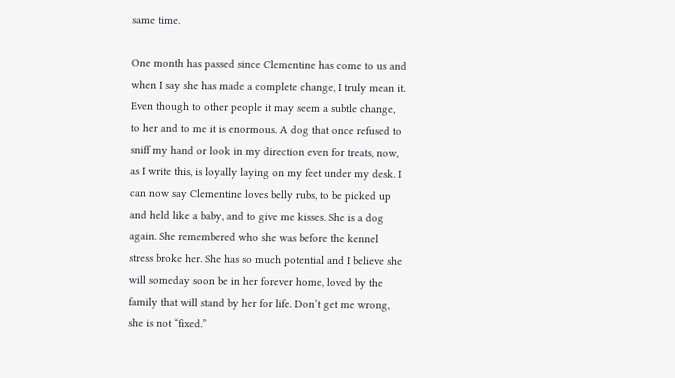same time.

One month has passed since Clementine has come to us and when I say she has made a complete change, I truly mean it. Even though to other people it may seem a subtle change, to her and to me it is enormous. A dog that once refused to sniff my hand or look in my direction even for treats, now, as I write this, is loyally laying on my feet under my desk. I can now say Clementine loves belly rubs, to be picked up and held like a baby, and to give me kisses. She is a dog again. She remembered who she was before the kennel stress broke her. She has so much potential and I believe she will someday soon be in her forever home, loved by the family that will stand by her for life. Don’t get me wrong, she is not “fixed.”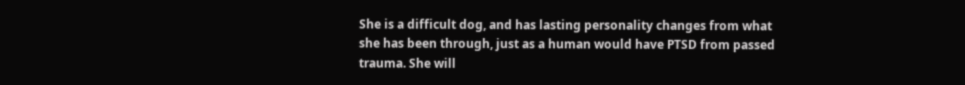She is a difficult dog, and has lasting personality changes from what she has been through, just as a human would have PTSD from passed trauma. She will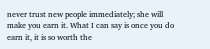never trust new people immediately; she will make you earn it. What I can say is once you do earn it, it is so worth the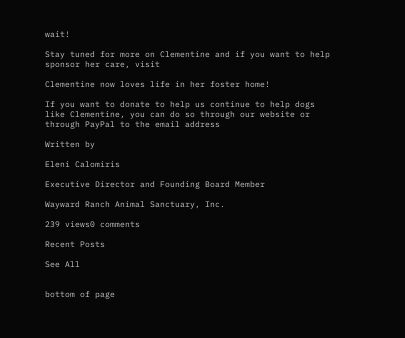wait!

Stay tuned for more on Clementine and if you want to help sponsor her care, visit

Clementine now loves life in her foster home!

If you want to donate to help us continue to help dogs like Clementine, you can do so through our website or through PayPal to the email address

Written by

Eleni Calomiris

Executive Director and Founding Board Member

Wayward Ranch Animal Sanctuary, Inc.

239 views0 comments

Recent Posts

See All


bottom of page